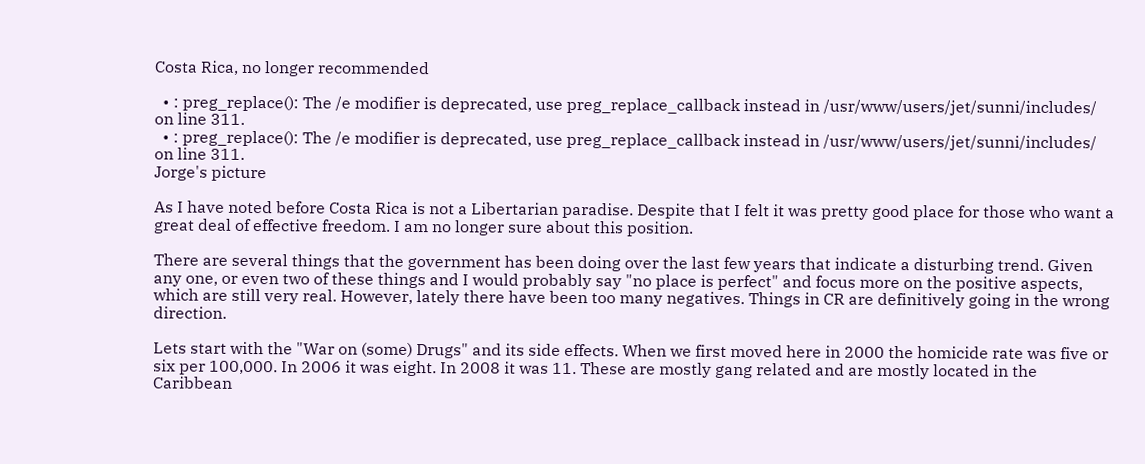Costa Rica, no longer recommended

  • : preg_replace(): The /e modifier is deprecated, use preg_replace_callback instead in /usr/www/users/jet/sunni/includes/ on line 311.
  • : preg_replace(): The /e modifier is deprecated, use preg_replace_callback instead in /usr/www/users/jet/sunni/includes/ on line 311.
Jorge's picture

As I have noted before Costa Rica is not a Libertarian paradise. Despite that I felt it was pretty good place for those who want a great deal of effective freedom. I am no longer sure about this position.

There are several things that the government has been doing over the last few years that indicate a disturbing trend. Given any one, or even two of these things and I would probably say "no place is perfect" and focus more on the positive aspects, which are still very real. However, lately there have been too many negatives. Things in CR are definitively going in the wrong direction.

Lets start with the "War on (some) Drugs" and its side effects. When we first moved here in 2000 the homicide rate was five or six per 100,000. In 2006 it was eight. In 2008 it was 11. These are mostly gang related and are mostly located in the Caribbean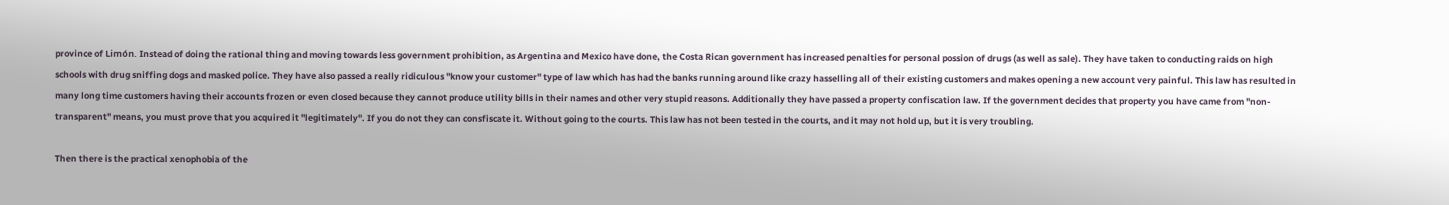province of Limón. Instead of doing the rational thing and moving towards less government prohibition, as Argentina and Mexico have done, the Costa Rican government has increased penalties for personal possion of drugs (as well as sale). They have taken to conducting raids on high schools with drug sniffing dogs and masked police. They have also passed a really ridiculous "know your customer" type of law which has had the banks running around like crazy hasselling all of their existing customers and makes opening a new account very painful. This law has resulted in many long time customers having their accounts frozen or even closed because they cannot produce utility bills in their names and other very stupid reasons. Additionally they have passed a property confiscation law. If the government decides that property you have came from "non-transparent" means, you must prove that you acquired it "legitimately". If you do not they can consfiscate it. Without going to the courts. This law has not been tested in the courts, and it may not hold up, but it is very troubling.

Then there is the practical xenophobia of the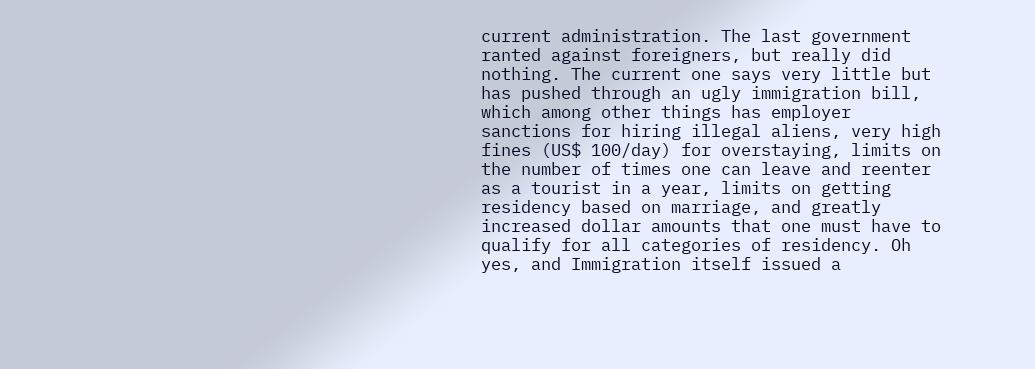current administration. The last government ranted against foreigners, but really did nothing. The current one says very little but has pushed through an ugly immigration bill, which among other things has employer sanctions for hiring illegal aliens, very high fines (US$ 100/day) for overstaying, limits on the number of times one can leave and reenter as a tourist in a year, limits on getting residency based on marriage, and greatly increased dollar amounts that one must have to qualify for all categories of residency. Oh yes, and Immigration itself issued a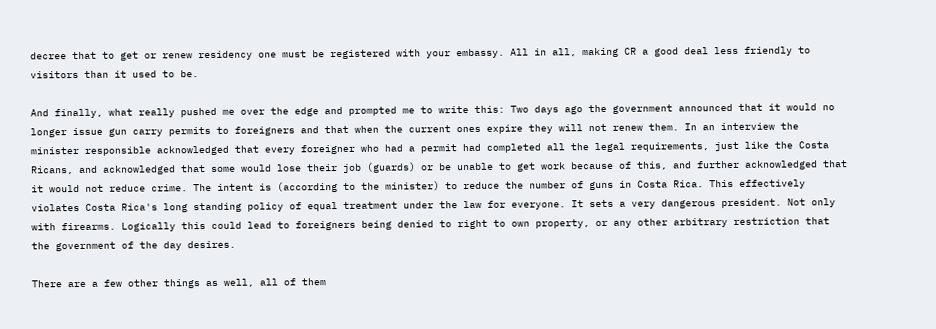decree that to get or renew residency one must be registered with your embassy. All in all, making CR a good deal less friendly to visitors than it used to be.

And finally, what really pushed me over the edge and prompted me to write this: Two days ago the government announced that it would no longer issue gun carry permits to foreigners and that when the current ones expire they will not renew them. In an interview the minister responsible acknowledged that every foreigner who had a permit had completed all the legal requirements, just like the Costa Ricans, and acknowledged that some would lose their job (guards) or be unable to get work because of this, and further acknowledged that it would not reduce crime. The intent is (according to the minister) to reduce the number of guns in Costa Rica. This effectively violates Costa Rica's long standing policy of equal treatment under the law for everyone. It sets a very dangerous president. Not only with firearms. Logically this could lead to foreigners being denied to right to own property, or any other arbitrary restriction that the government of the day desires.

There are a few other things as well, all of them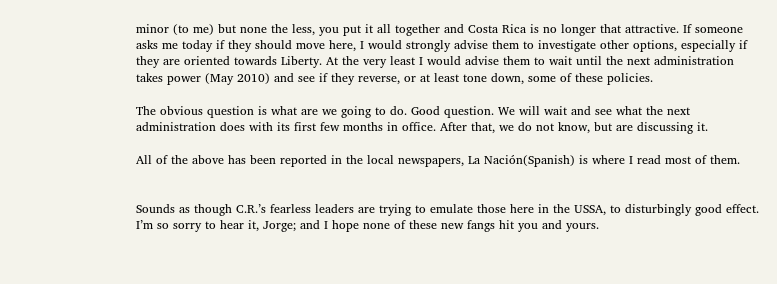minor (to me) but none the less, you put it all together and Costa Rica is no longer that attractive. If someone asks me today if they should move here, I would strongly advise them to investigate other options, especially if they are oriented towards Liberty. At the very least I would advise them to wait until the next administration takes power (May 2010) and see if they reverse, or at least tone down, some of these policies.

The obvious question is what are we going to do. Good question. We will wait and see what the next administration does with its first few months in office. After that, we do not know, but are discussing it.

All of the above has been reported in the local newspapers, La Nación(Spanish) is where I read most of them.


Sounds as though C.R.’s fearless leaders are trying to emulate those here in the USSA, to disturbingly good effect. I’m so sorry to hear it, Jorge; and I hope none of these new fangs hit you and yours.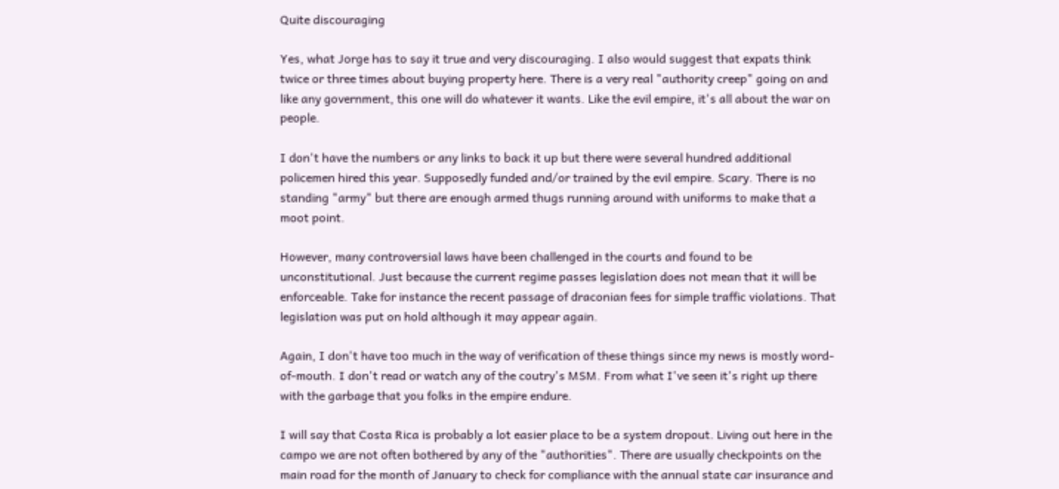Quite discouraging

Yes, what Jorge has to say it true and very discouraging. I also would suggest that expats think twice or three times about buying property here. There is a very real "authority creep" going on and like any government, this one will do whatever it wants. Like the evil empire, it's all about the war on people.

I don't have the numbers or any links to back it up but there were several hundred additional policemen hired this year. Supposedly funded and/or trained by the evil empire. Scary. There is no standing "army" but there are enough armed thugs running around with uniforms to make that a moot point.

However, many controversial laws have been challenged in the courts and found to be unconstitutional. Just because the current regime passes legislation does not mean that it will be enforceable. Take for instance the recent passage of draconian fees for simple traffic violations. That legislation was put on hold although it may appear again.

Again, I don't have too much in the way of verification of these things since my news is mostly word-of-mouth. I don't read or watch any of the coutry's MSM. From what I've seen it's right up there with the garbage that you folks in the empire endure.

I will say that Costa Rica is probably a lot easier place to be a system dropout. Living out here in the campo we are not often bothered by any of the "authorities". There are usually checkpoints on the main road for the month of January to check for compliance with the annual state car insurance and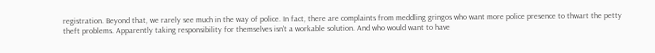registration. Beyond that, we rarely see much in the way of police. In fact, there are complaints from meddling gringos who want more police presence to thwart the petty theft problems. Apparently taking responsibility for themselves isn't a workable solution. And who would want to have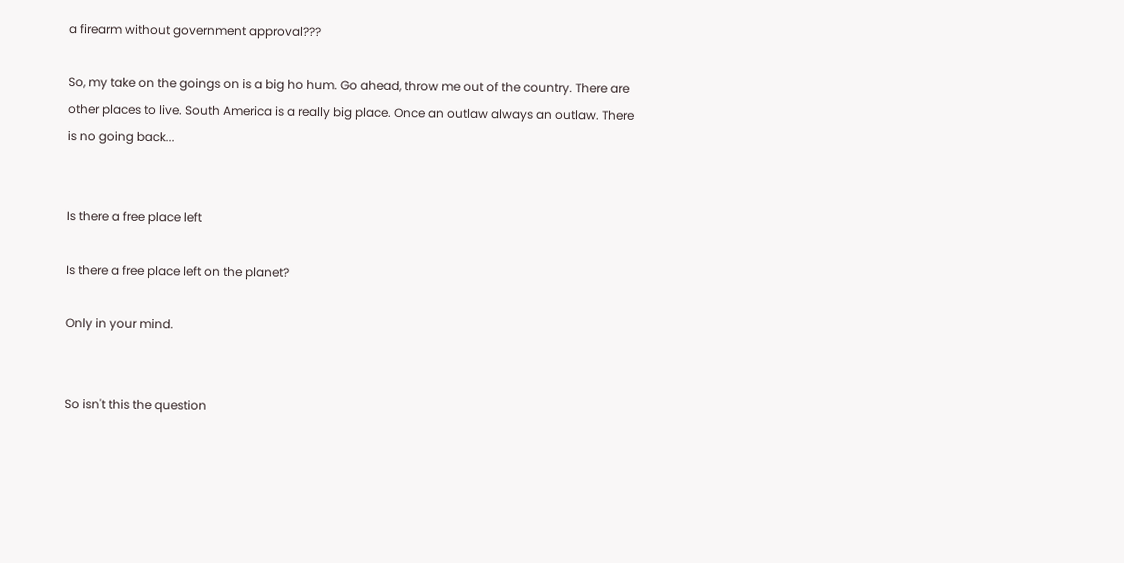a firearm without government approval???

So, my take on the goings on is a big ho hum. Go ahead, throw me out of the country. There are other places to live. South America is a really big place. Once an outlaw always an outlaw. There is no going back...


Is there a free place left

Is there a free place left on the planet?

Only in your mind.


So isn't this the question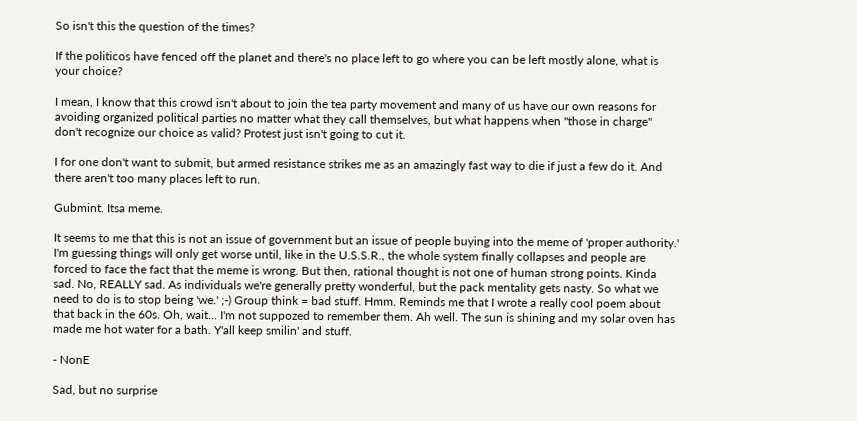So isn't this the question of the times?

If the politicos have fenced off the planet and there's no place left to go where you can be left mostly alone, what is your choice?

I mean, I know that this crowd isn't about to join the tea party movement and many of us have our own reasons for avoiding organized political parties no matter what they call themselves, but what happens when "those in charge" don't recognize our choice as valid? Protest just isn't going to cut it.

I for one don't want to submit, but armed resistance strikes me as an amazingly fast way to die if just a few do it. And there aren't too many places left to run.

Gubmint. Itsa meme.

It seems to me that this is not an issue of government but an issue of people buying into the meme of 'proper authority.' I'm guessing things will only get worse until, like in the U.S.S.R., the whole system finally collapses and people are forced to face the fact that the meme is wrong. But then, rational thought is not one of human strong points. Kinda sad. No, REALLY sad. As individuals we're generally pretty wonderful, but the pack mentality gets nasty. So what we need to do is to stop being 'we.' ;-) Group think = bad stuff. Hmm. Reminds me that I wrote a really cool poem about that back in the 60s. Oh, wait... I'm not suppozed to remember them. Ah well. The sun is shining and my solar oven has made me hot water for a bath. Y'all keep smilin' and stuff.

- NonE

Sad, but no surprise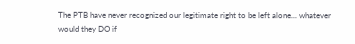The PTB have never recognized our legitimate right to be left alone... whatever would they DO if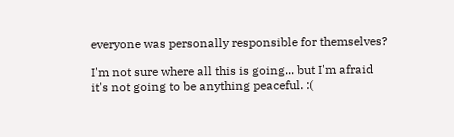everyone was personally responsible for themselves?

I'm not sure where all this is going... but I'm afraid it's not going to be anything peaceful. :(